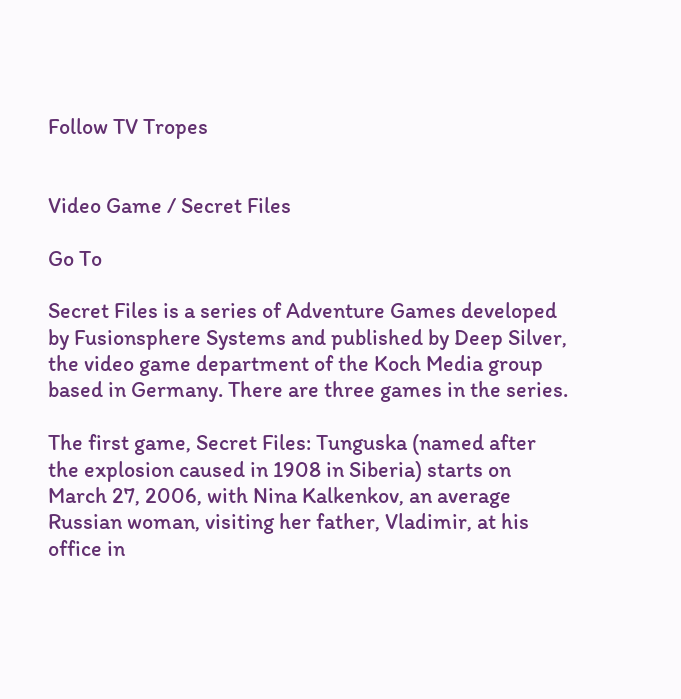Follow TV Tropes


Video Game / Secret Files

Go To

Secret Files is a series of Adventure Games developed by Fusionsphere Systems and published by Deep Silver, the video game department of the Koch Media group based in Germany. There are three games in the series.

The first game, Secret Files: Tunguska (named after the explosion caused in 1908 in Siberia) starts on March 27, 2006, with Nina Kalkenkov, an average Russian woman, visiting her father, Vladimir, at his office in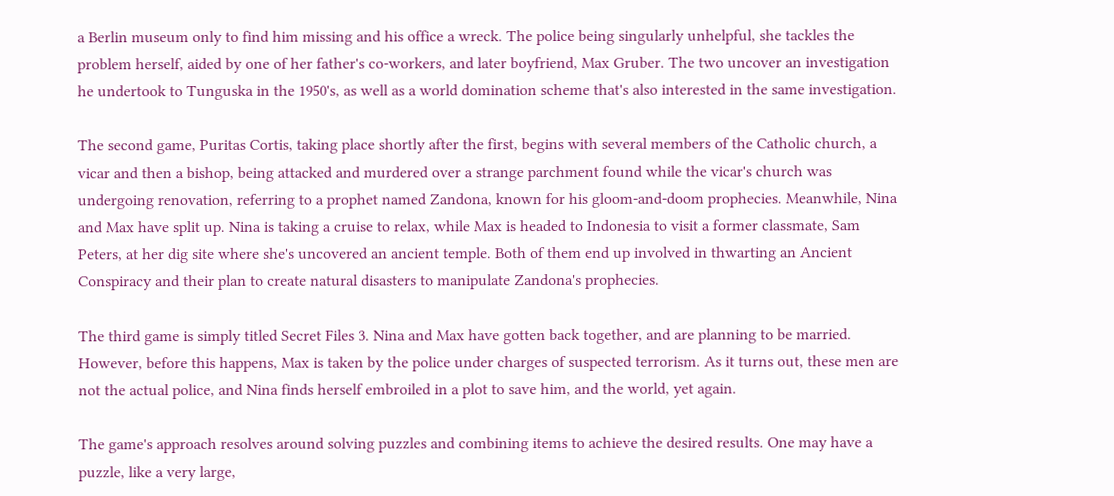a Berlin museum only to find him missing and his office a wreck. The police being singularly unhelpful, she tackles the problem herself, aided by one of her father's co-workers, and later boyfriend, Max Gruber. The two uncover an investigation he undertook to Tunguska in the 1950's, as well as a world domination scheme that's also interested in the same investigation.

The second game, Puritas Cortis, taking place shortly after the first, begins with several members of the Catholic church, a vicar and then a bishop, being attacked and murdered over a strange parchment found while the vicar's church was undergoing renovation, referring to a prophet named Zandona, known for his gloom-and-doom prophecies. Meanwhile, Nina and Max have split up. Nina is taking a cruise to relax, while Max is headed to Indonesia to visit a former classmate, Sam Peters, at her dig site where she's uncovered an ancient temple. Both of them end up involved in thwarting an Ancient Conspiracy and their plan to create natural disasters to manipulate Zandona's prophecies.

The third game is simply titled Secret Files 3. Nina and Max have gotten back together, and are planning to be married. However, before this happens, Max is taken by the police under charges of suspected terrorism. As it turns out, these men are not the actual police, and Nina finds herself embroiled in a plot to save him, and the world, yet again.

The game's approach resolves around solving puzzles and combining items to achieve the desired results. One may have a puzzle, like a very large,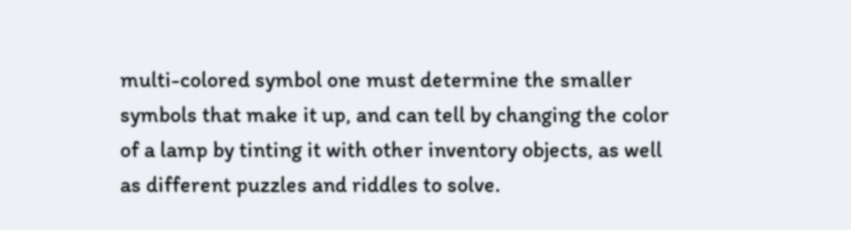multi-colored symbol one must determine the smaller symbols that make it up, and can tell by changing the color of a lamp by tinting it with other inventory objects, as well as different puzzles and riddles to solve.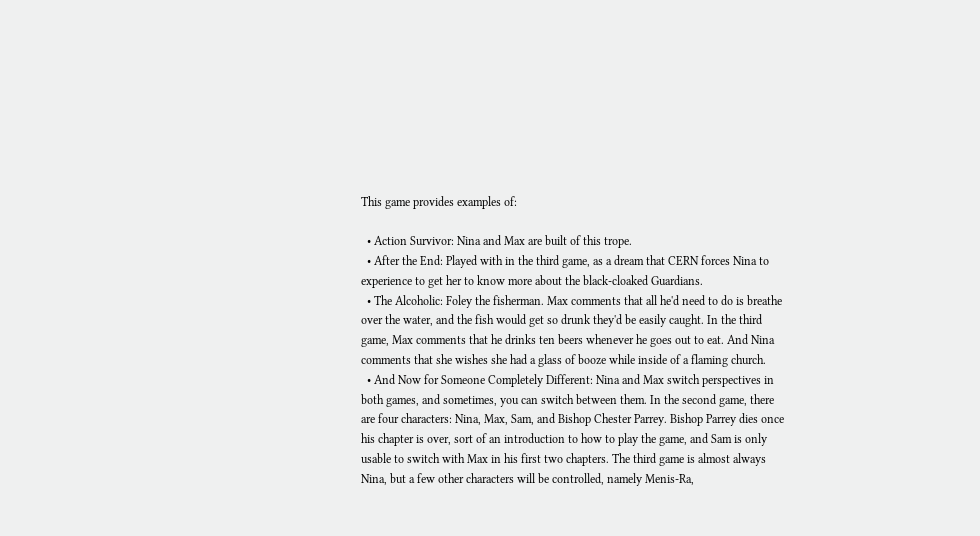This game provides examples of:

  • Action Survivor: Nina and Max are built of this trope.
  • After the End: Played with in the third game, as a dream that CERN forces Nina to experience to get her to know more about the black-cloaked Guardians.
  • The Alcoholic: Foley the fisherman. Max comments that all he'd need to do is breathe over the water, and the fish would get so drunk they'd be easily caught. In the third game, Max comments that he drinks ten beers whenever he goes out to eat. And Nina comments that she wishes she had a glass of booze while inside of a flaming church.
  • And Now for Someone Completely Different: Nina and Max switch perspectives in both games, and sometimes, you can switch between them. In the second game, there are four characters: Nina, Max, Sam, and Bishop Chester Parrey. Bishop Parrey dies once his chapter is over, sort of an introduction to how to play the game, and Sam is only usable to switch with Max in his first two chapters. The third game is almost always Nina, but a few other characters will be controlled, namely Menis-Ra,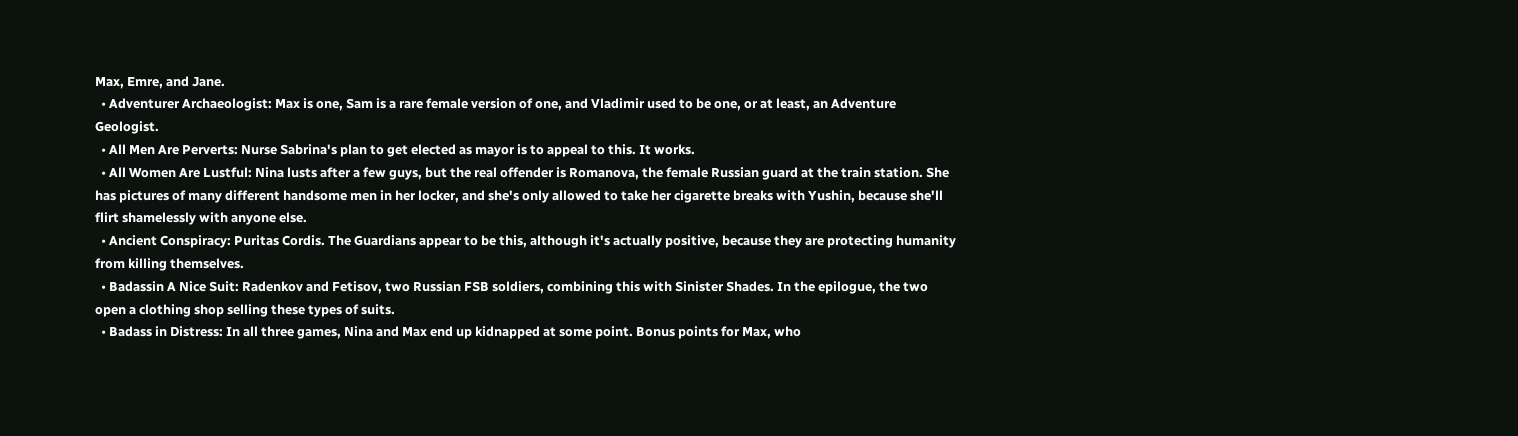Max, Emre, and Jane.
  • Adventurer Archaeologist: Max is one, Sam is a rare female version of one, and Vladimir used to be one, or at least, an Adventure Geologist.
  • All Men Are Perverts: Nurse Sabrina's plan to get elected as mayor is to appeal to this. It works.
  • All Women Are Lustful: Nina lusts after a few guys, but the real offender is Romanova, the female Russian guard at the train station. She has pictures of many different handsome men in her locker, and she's only allowed to take her cigarette breaks with Yushin, because she'll flirt shamelessly with anyone else.
  • Ancient Conspiracy: Puritas Cordis. The Guardians appear to be this, although it's actually positive, because they are protecting humanity from killing themselves.
  • Badassin A Nice Suit: Radenkov and Fetisov, two Russian FSB soldiers, combining this with Sinister Shades. In the epilogue, the two open a clothing shop selling these types of suits.
  • Badass in Distress: In all three games, Nina and Max end up kidnapped at some point. Bonus points for Max, who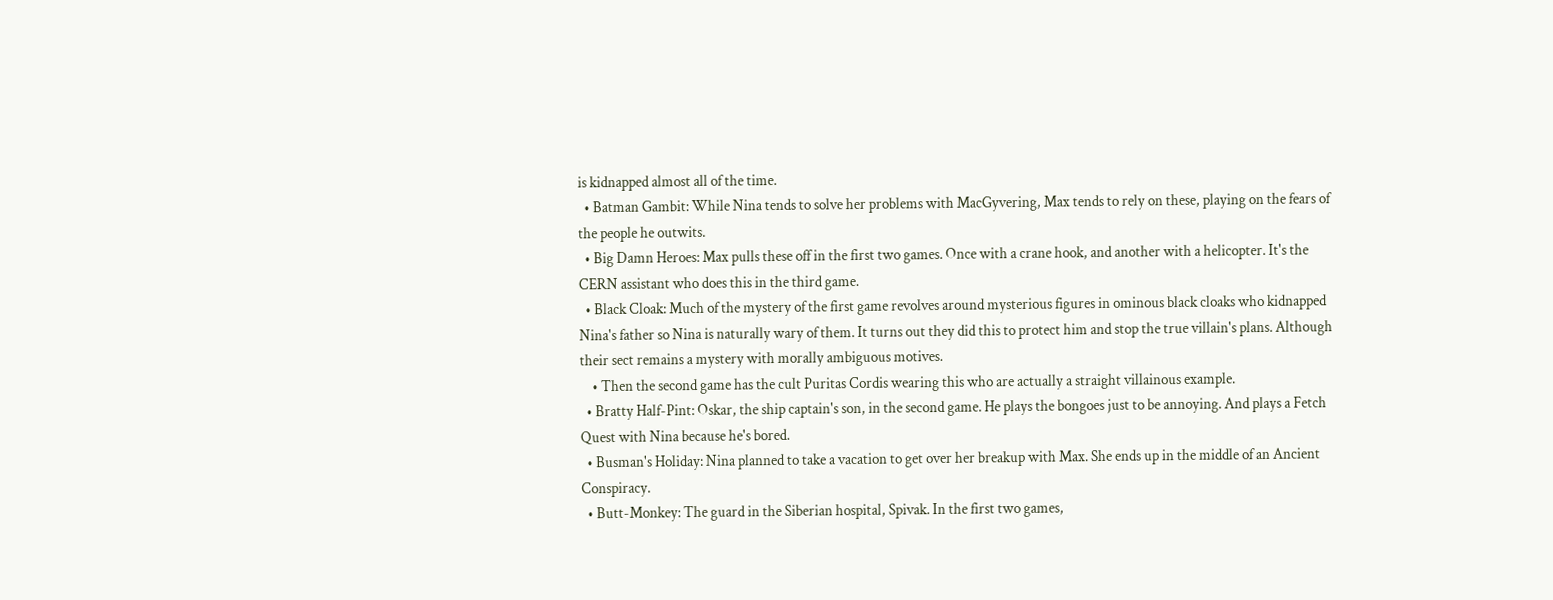is kidnapped almost all of the time.
  • Batman Gambit: While Nina tends to solve her problems with MacGyvering, Max tends to rely on these, playing on the fears of the people he outwits.
  • Big Damn Heroes: Max pulls these off in the first two games. Once with a crane hook, and another with a helicopter. It's the CERN assistant who does this in the third game.
  • Black Cloak: Much of the mystery of the first game revolves around mysterious figures in ominous black cloaks who kidnapped Nina's father so Nina is naturally wary of them. It turns out they did this to protect him and stop the true villain's plans. Although their sect remains a mystery with morally ambiguous motives.
    • Then the second game has the cult Puritas Cordis wearing this who are actually a straight villainous example.
  • Bratty Half-Pint: Oskar, the ship captain's son, in the second game. He plays the bongoes just to be annoying. And plays a Fetch Quest with Nina because he's bored.
  • Busman's Holiday: Nina planned to take a vacation to get over her breakup with Max. She ends up in the middle of an Ancient Conspiracy.
  • Butt-Monkey: The guard in the Siberian hospital, Spivak. In the first two games,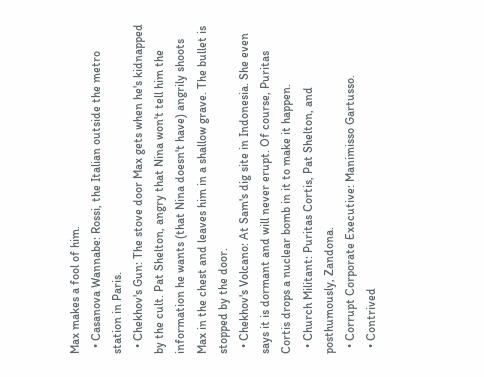Max makes a fool of him.
  • Casanova Wannabe: Rossi, the Italian outside the metro station in Paris.
  • Chekhov's Gun: The stove door Max gets when he's kidnapped by the cult. Pat Shelton, angry that Nina won't tell him the information he wants (that Nina doesn't have) angrily shoots Max in the chest and leaves him in a shallow grave. The bullet is stopped by the door.
  • Chekhov's Volcano: At Sam's dig site in Indonesia. She even says it is dormant and will never erupt. Of course, Puritas Cortis drops a nuclear bomb in it to make it happen.
  • Church Militant: Puritas Cortis, Pat Shelton, and posthumously, Zandona.
  • Corrupt Corporate Executive: Manimisso Gartusso.
  • Contrived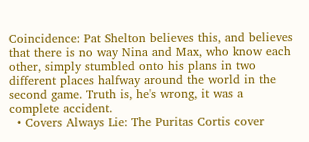Coincidence: Pat Shelton believes this, and believes that there is no way Nina and Max, who know each other, simply stumbled onto his plans in two different places halfway around the world in the second game. Truth is, he's wrong, it was a complete accident.
  • Covers Always Lie: The Puritas Cortis cover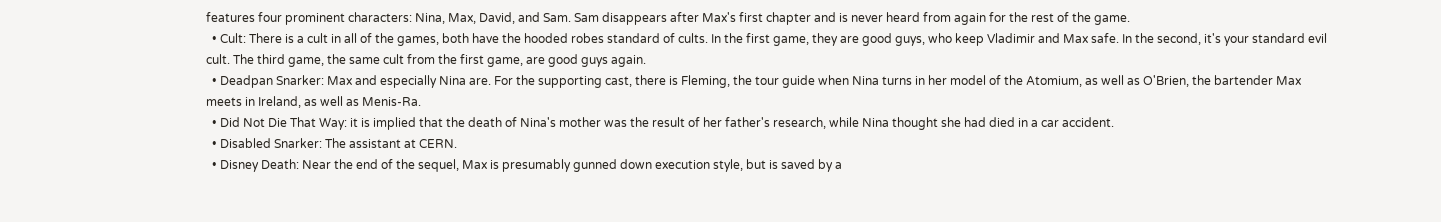features four prominent characters: Nina, Max, David, and Sam. Sam disappears after Max's first chapter and is never heard from again for the rest of the game.
  • Cult: There is a cult in all of the games, both have the hooded robes standard of cults. In the first game, they are good guys, who keep Vladimir and Max safe. In the second, it's your standard evil cult. The third game, the same cult from the first game, are good guys again.
  • Deadpan Snarker: Max and especially Nina are. For the supporting cast, there is Fleming, the tour guide when Nina turns in her model of the Atomium, as well as O'Brien, the bartender Max meets in Ireland, as well as Menis-Ra.
  • Did Not Die That Way: it is implied that the death of Nina's mother was the result of her father's research, while Nina thought she had died in a car accident.
  • Disabled Snarker: The assistant at CERN.
  • Disney Death: Near the end of the sequel, Max is presumably gunned down execution style, but is saved by a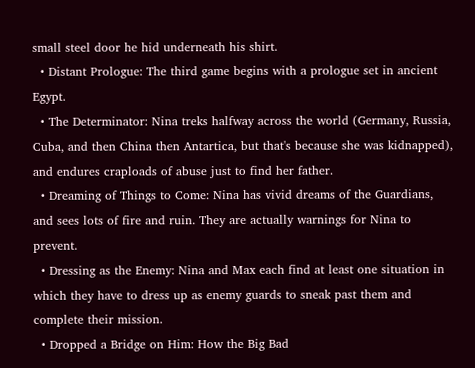small steel door he hid underneath his shirt.
  • Distant Prologue: The third game begins with a prologue set in ancient Egypt.
  • The Determinator: Nina treks halfway across the world (Germany, Russia, Cuba, and then China then Antartica, but that's because she was kidnapped), and endures craploads of abuse just to find her father.
  • Dreaming of Things to Come: Nina has vivid dreams of the Guardians, and sees lots of fire and ruin. They are actually warnings for Nina to prevent.
  • Dressing as the Enemy: Nina and Max each find at least one situation in which they have to dress up as enemy guards to sneak past them and complete their mission.
  • Dropped a Bridge on Him: How the Big Bad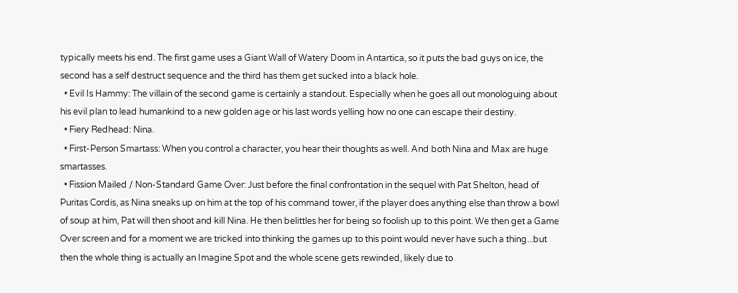typically meets his end. The first game uses a Giant Wall of Watery Doom in Antartica, so it puts the bad guys on ice, the second has a self destruct sequence and the third has them get sucked into a black hole.
  • Evil Is Hammy: The villain of the second game is certainly a standout. Especially when he goes all out monologuing about his evil plan to lead humankind to a new golden age or his last words yelling how no one can escape their destiny.
  • Fiery Redhead: Nina.
  • First-Person Smartass: When you control a character, you hear their thoughts as well. And both Nina and Max are huge smartasses.
  • Fission Mailed / Non-Standard Game Over: Just before the final confrontation in the sequel with Pat Shelton, head of Puritas Cordis, as Nina sneaks up on him at the top of his command tower, if the player does anything else than throw a bowl of soup at him, Pat will then shoot and kill Nina. He then belittles her for being so foolish up to this point. We then get a Game Over screen and for a moment we are tricked into thinking the games up to this point would never have such a thing...but then the whole thing is actually an Imagine Spot and the whole scene gets rewinded, likely due to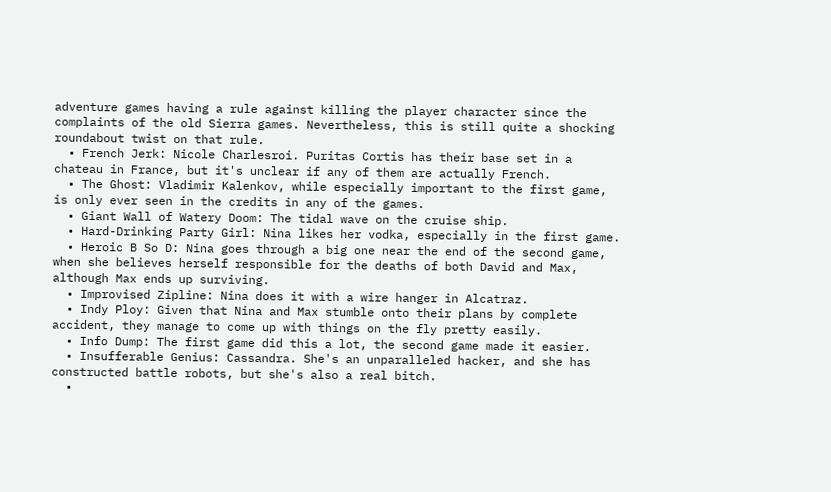adventure games having a rule against killing the player character since the complaints of the old Sierra games. Nevertheless, this is still quite a shocking roundabout twist on that rule.
  • French Jerk: Nicole Charlesroi. Puritas Cortis has their base set in a chateau in France, but it's unclear if any of them are actually French.
  • The Ghost: Vladimir Kalenkov, while especially important to the first game, is only ever seen in the credits in any of the games.
  • Giant Wall of Watery Doom: The tidal wave on the cruise ship.
  • Hard-Drinking Party Girl: Nina likes her vodka, especially in the first game.
  • Heroic B So D: Nina goes through a big one near the end of the second game, when she believes herself responsible for the deaths of both David and Max, although Max ends up surviving.
  • Improvised Zipline: Nina does it with a wire hanger in Alcatraz.
  • Indy Ploy: Given that Nina and Max stumble onto their plans by complete accident, they manage to come up with things on the fly pretty easily.
  • Info Dump: The first game did this a lot, the second game made it easier.
  • Insufferable Genius: Cassandra. She's an unparalleled hacker, and she has constructed battle robots, but she's also a real bitch.
  •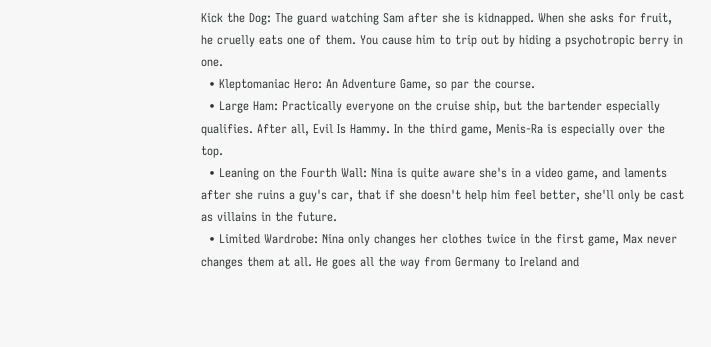Kick the Dog: The guard watching Sam after she is kidnapped. When she asks for fruit, he cruelly eats one of them. You cause him to trip out by hiding a psychotropic berry in one.
  • Kleptomaniac Hero: An Adventure Game, so par the course.
  • Large Ham: Practically everyone on the cruise ship, but the bartender especially qualifies. After all, Evil Is Hammy. In the third game, Menis-Ra is especially over the top.
  • Leaning on the Fourth Wall: Nina is quite aware she's in a video game, and laments after she ruins a guy's car, that if she doesn't help him feel better, she'll only be cast as villains in the future.
  • Limited Wardrobe: Nina only changes her clothes twice in the first game, Max never changes them at all. He goes all the way from Germany to Ireland and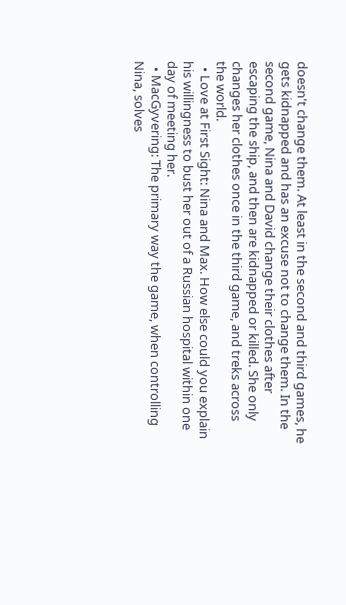doesn't change them. At least in the second and third games, he gets kidnapped and has an excuse not to change them. In the second game, Nina and David change their clothes after escaping the ship, and then are kidnapped or killed. She only changes her clothes once in the third game, and treks across the world.
  • Love at First Sight: Nina and Max. How else could you explain his willingness to bust her out of a Russian hospital within one day of meeting her.
  • MacGyvering: The primary way the game, when controlling Nina, solves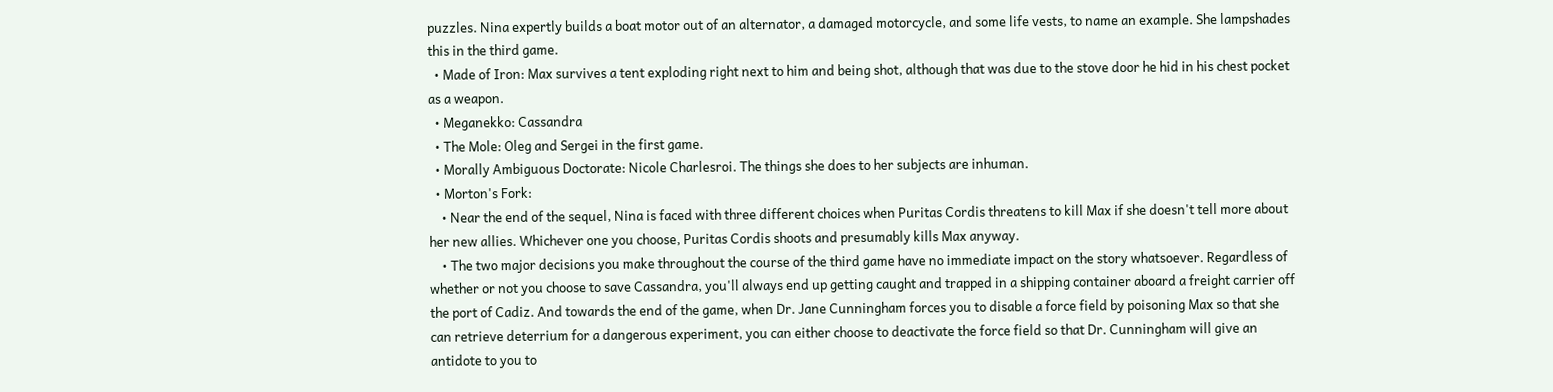puzzles. Nina expertly builds a boat motor out of an alternator, a damaged motorcycle, and some life vests, to name an example. She lampshades this in the third game.
  • Made of Iron: Max survives a tent exploding right next to him and being shot, although that was due to the stove door he hid in his chest pocket as a weapon.
  • Meganekko: Cassandra
  • The Mole: Oleg and Sergei in the first game.
  • Morally Ambiguous Doctorate: Nicole Charlesroi. The things she does to her subjects are inhuman.
  • Morton's Fork:
    • Near the end of the sequel, Nina is faced with three different choices when Puritas Cordis threatens to kill Max if she doesn't tell more about her new allies. Whichever one you choose, Puritas Cordis shoots and presumably kills Max anyway.
    • The two major decisions you make throughout the course of the third game have no immediate impact on the story whatsoever. Regardless of whether or not you choose to save Cassandra, you'll always end up getting caught and trapped in a shipping container aboard a freight carrier off the port of Cadiz. And towards the end of the game, when Dr. Jane Cunningham forces you to disable a force field by poisoning Max so that she can retrieve deterrium for a dangerous experiment, you can either choose to deactivate the force field so that Dr. Cunningham will give an antidote to you to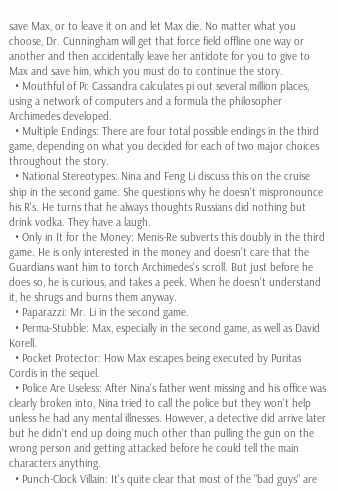save Max, or to leave it on and let Max die. No matter what you choose, Dr. Cunningham will get that force field offline one way or another and then accidentally leave her antidote for you to give to Max and save him, which you must do to continue the story.
  • Mouthful of Pi: Cassandra calculates pi out several million places, using a network of computers and a formula the philosopher Archimedes developed.
  • Multiple Endings: There are four total possible endings in the third game, depending on what you decided for each of two major choices throughout the story.
  • National Stereotypes: Nina and Feng Li discuss this on the cruise ship in the second game. She questions why he doesn't mispronounce his R's. He turns that he always thoughts Russians did nothing but drink vodka. They have a laugh.
  • Only in It for the Money: Menis-Re subverts this doubly in the third game. He is only interested in the money and doesn't care that the Guardians want him to torch Archimedes's scroll. But just before he does so, he is curious, and takes a peek. When he doesn't understand it, he shrugs and burns them anyway.
  • Paparazzi: Mr. Li in the second game.
  • Perma-Stubble: Max, especially in the second game, as well as David Korell.
  • Pocket Protector: How Max escapes being executed by Puritas Cordis in the sequel.
  • Police Are Useless: After Nina's father went missing and his office was clearly broken into, Nina tried to call the police but they won't help unless he had any mental illnesses. However, a detective did arrive later but he didn't end up doing much other than pulling the gun on the wrong person and getting attacked before he could tell the main characters anything.
  • Punch-Clock Villain: It's quite clear that most of the "bad guys" are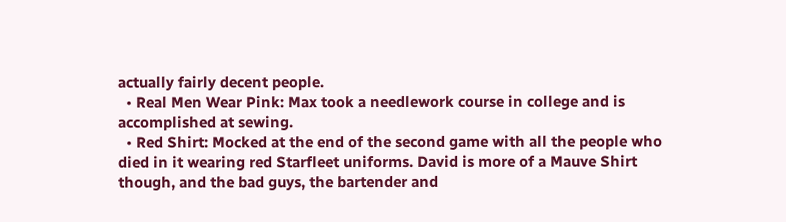actually fairly decent people.
  • Real Men Wear Pink: Max took a needlework course in college and is accomplished at sewing.
  • Red Shirt: Mocked at the end of the second game with all the people who died in it wearing red Starfleet uniforms. David is more of a Mauve Shirt though, and the bad guys, the bartender and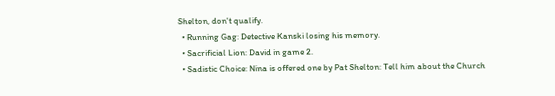Shelton, don't qualify.
  • Running Gag: Detective Kanski losing his memory.
  • Sacrificial Lion: David in game 2.
  • Sadistic Choice: Nina is offered one by Pat Shelton: Tell him about the Church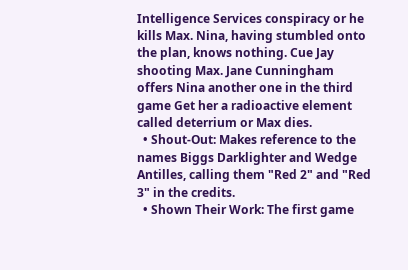Intelligence Services conspiracy or he kills Max. Nina, having stumbled onto the plan, knows nothing. Cue Jay shooting Max. Jane Cunningham offers Nina another one in the third game Get her a radioactive element called deterrium or Max dies.
  • Shout-Out: Makes reference to the names Biggs Darklighter and Wedge Antilles, calling them "Red 2" and "Red 3" in the credits.
  • Shown Their Work: The first game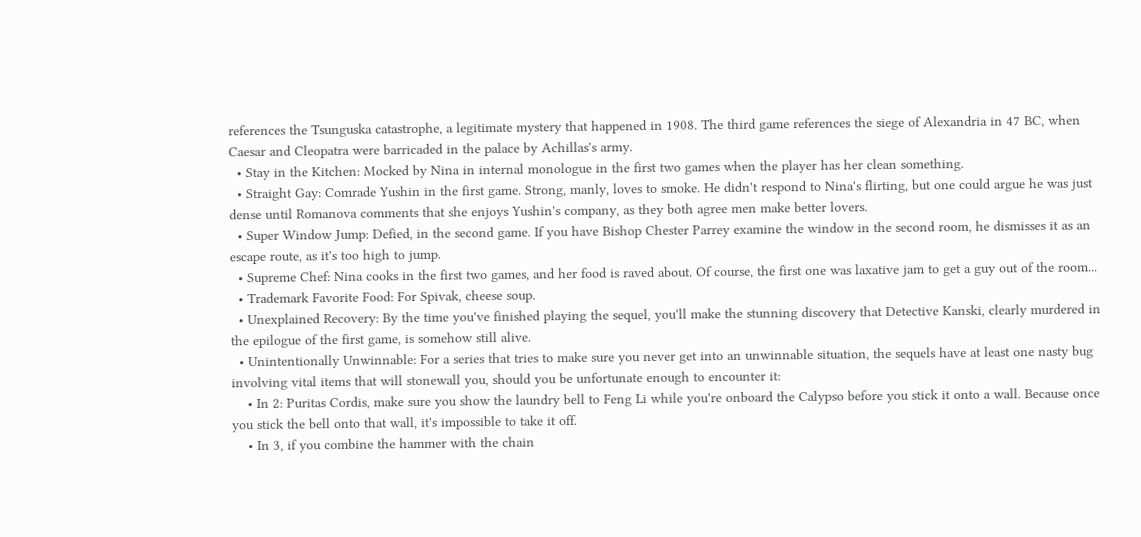references the Tsunguska catastrophe, a legitimate mystery that happened in 1908. The third game references the siege of Alexandria in 47 BC, when Caesar and Cleopatra were barricaded in the palace by Achillas's army.
  • Stay in the Kitchen: Mocked by Nina in internal monologue in the first two games when the player has her clean something.
  • Straight Gay: Comrade Yushin in the first game. Strong, manly, loves to smoke. He didn't respond to Nina's flirting, but one could argue he was just dense until Romanova comments that she enjoys Yushin's company, as they both agree men make better lovers.
  • Super Window Jump: Defied, in the second game. If you have Bishop Chester Parrey examine the window in the second room, he dismisses it as an escape route, as it's too high to jump.
  • Supreme Chef: Nina cooks in the first two games, and her food is raved about. Of course, the first one was laxative jam to get a guy out of the room...
  • Trademark Favorite Food: For Spivak, cheese soup.
  • Unexplained Recovery: By the time you've finished playing the sequel, you'll make the stunning discovery that Detective Kanski, clearly murdered in the epilogue of the first game, is somehow still alive.
  • Unintentionally Unwinnable: For a series that tries to make sure you never get into an unwinnable situation, the sequels have at least one nasty bug involving vital items that will stonewall you, should you be unfortunate enough to encounter it:
    • In 2: Puritas Cordis, make sure you show the laundry bell to Feng Li while you're onboard the Calypso before you stick it onto a wall. Because once you stick the bell onto that wall, it's impossible to take it off.
    • In 3, if you combine the hammer with the chain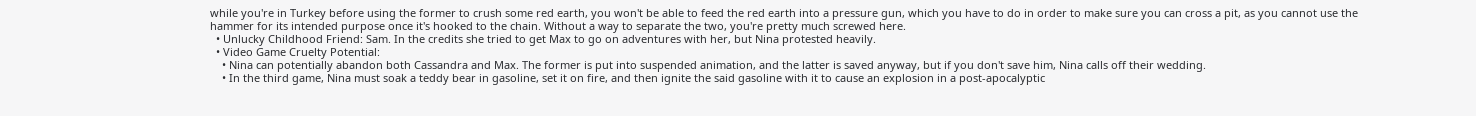while you're in Turkey before using the former to crush some red earth, you won't be able to feed the red earth into a pressure gun, which you have to do in order to make sure you can cross a pit, as you cannot use the hammer for its intended purpose once it's hooked to the chain. Without a way to separate the two, you're pretty much screwed here.
  • Unlucky Childhood Friend: Sam. In the credits she tried to get Max to go on adventures with her, but Nina protested heavily.
  • Video Game Cruelty Potential:
    • Nina can potentially abandon both Cassandra and Max. The former is put into suspended animation, and the latter is saved anyway, but if you don't save him, Nina calls off their wedding.
    • In the third game, Nina must soak a teddy bear in gasoline, set it on fire, and then ignite the said gasoline with it to cause an explosion in a post-apocalyptic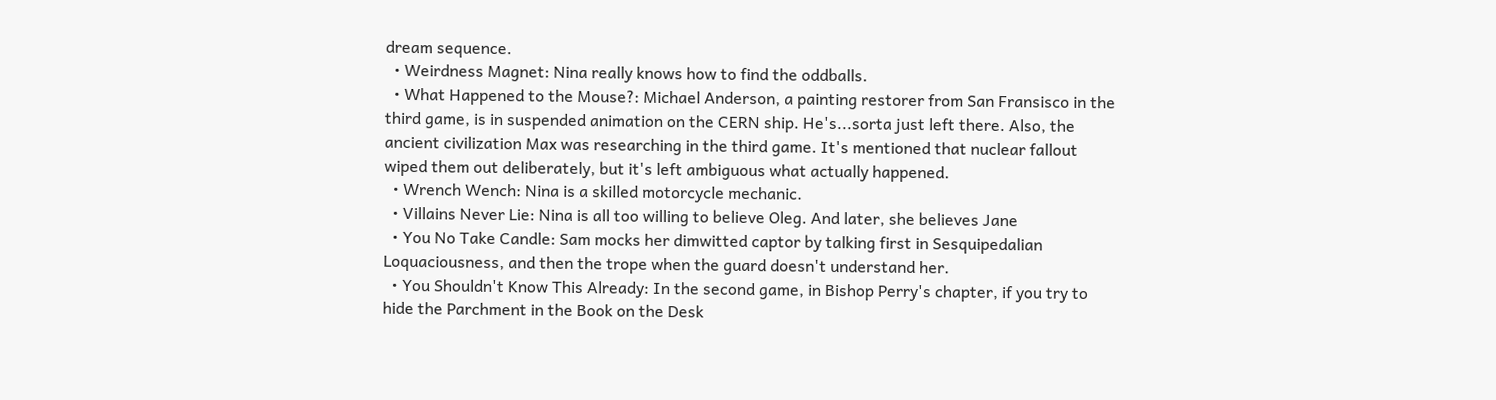dream sequence.
  • Weirdness Magnet: Nina really knows how to find the oddballs.
  • What Happened to the Mouse?: Michael Anderson, a painting restorer from San Fransisco in the third game, is in suspended animation on the CERN ship. He's...sorta just left there. Also, the ancient civilization Max was researching in the third game. It's mentioned that nuclear fallout wiped them out deliberately, but it's left ambiguous what actually happened.
  • Wrench Wench: Nina is a skilled motorcycle mechanic.
  • Villains Never Lie: Nina is all too willing to believe Oleg. And later, she believes Jane
  • You No Take Candle: Sam mocks her dimwitted captor by talking first in Sesquipedalian Loquaciousness, and then the trope when the guard doesn't understand her.
  • You Shouldn't Know This Already: In the second game, in Bishop Perry's chapter, if you try to hide the Parchment in the Book on the Desk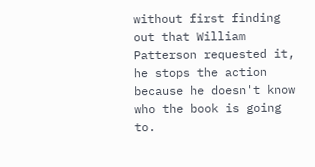without first finding out that William Patterson requested it, he stops the action because he doesn't know who the book is going to.